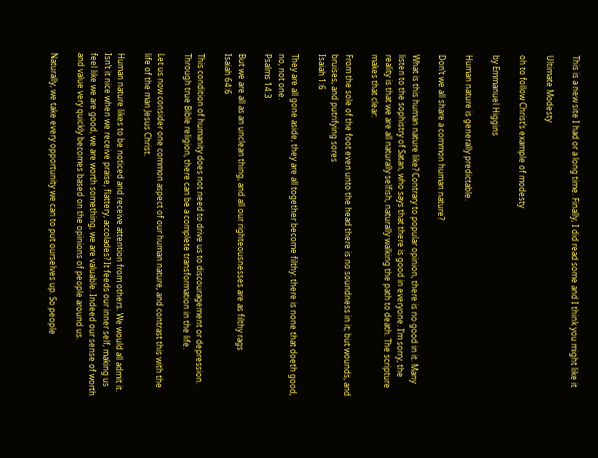This is a new site I had or a long time. Finally, I did read some and I think you might like it

Ultimate Modesty

oh to follow Christ’s example of modesty

by Emmanuel Higgins

Human nature is generally predictable.

Don’t we all share a common human nature?

What is this human nature like? Contrary to popular opinion, there is no good in it. Many listen to the sophistry of Satan, who says that there is good in everyone. I’m sorry, the reality is that we are all naturally selfish, naturally walking the path to death. The scripture makes that clear:

From the sole of the foot even unto the head there is no soundness in it; but wounds, and bruises, and putrifying sores
Isaiah 1:6

They are all gone aside, they are all together become filthy: there is none that doeth good, no, not one.
Psalms 14:3

But we are all as an unclean thing, and all our righteousnesses are as filthy rags
Isaiah 64:6

This condition of humanity does not need to drive us to discouragement or depression. Through true Bible religion, there can be a complete transformation in the life.

Let us now consider one common aspect of our human nature, and contrast this with the life of the man Jesus Christ.

Human nature likes to be noticed and receive attention from others. We would all admit it. Isn’t it nice when we receive praise, flattery, accolades? It feeds our inner self, making us feel like we are good, we are worth something, we are valuable. Indeed our sense of worth and value very quickly becomes based on the opinions of people around us.

Naturally, we take every opportunity we can to put ourselves up. So people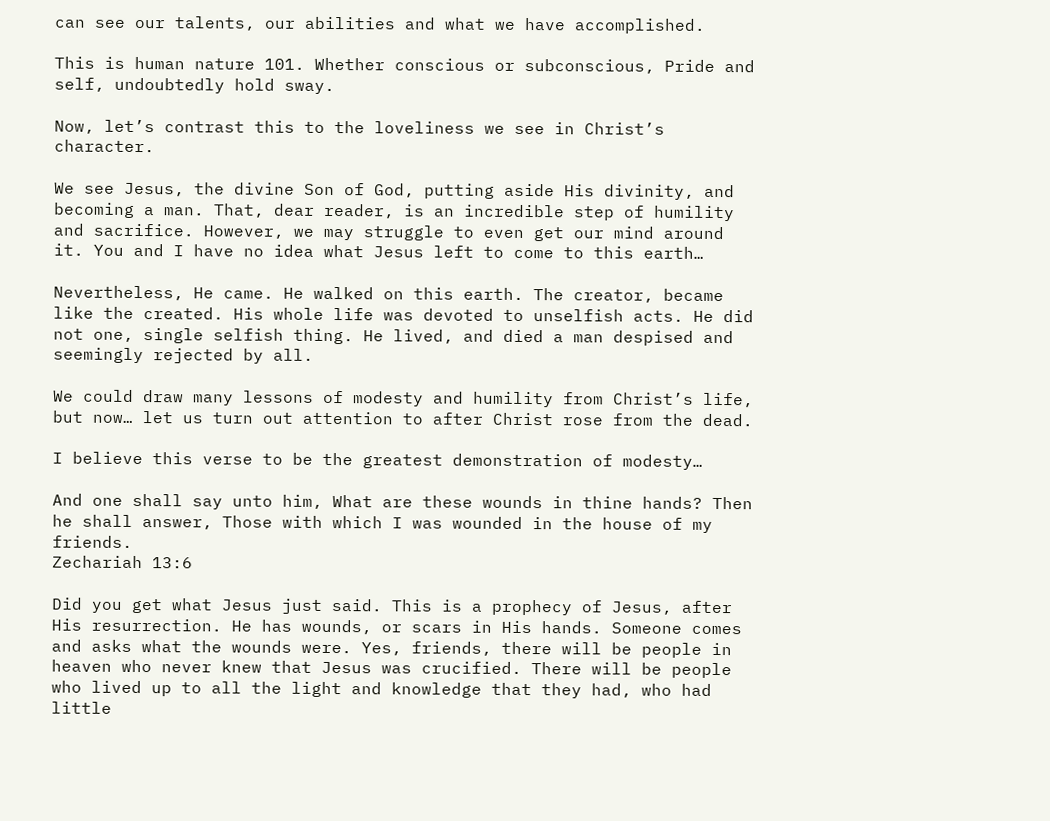can see our talents, our abilities and what we have accomplished.

This is human nature 101. Whether conscious or subconscious, Pride and self, undoubtedly hold sway.

Now, let’s contrast this to the loveliness we see in Christ’s character.

We see Jesus, the divine Son of God, putting aside His divinity, and becoming a man. That, dear reader, is an incredible step of humility and sacrifice. However, we may struggle to even get our mind around it. You and I have no idea what Jesus left to come to this earth…

Nevertheless, He came. He walked on this earth. The creator, became like the created. His whole life was devoted to unselfish acts. He did not one, single selfish thing. He lived, and died a man despised and seemingly rejected by all.

We could draw many lessons of modesty and humility from Christ’s life, but now… let us turn out attention to after Christ rose from the dead.

I believe this verse to be the greatest demonstration of modesty…

And one shall say unto him, What are these wounds in thine hands? Then he shall answer, Those with which I was wounded in the house of my friends.
Zechariah 13:6

Did you get what Jesus just said. This is a prophecy of Jesus, after His resurrection. He has wounds, or scars in His hands. Someone comes and asks what the wounds were. Yes, friends, there will be people in heaven who never knew that Jesus was crucified. There will be people who lived up to all the light and knowledge that they had, who had little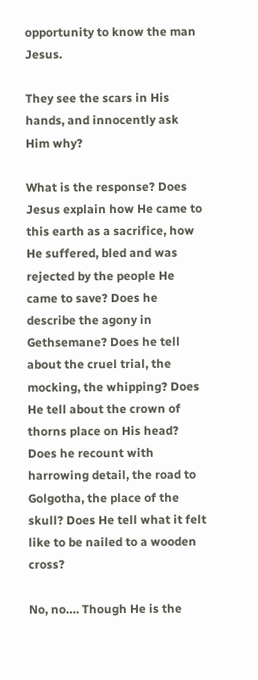opportunity to know the man Jesus.

They see the scars in His hands, and innocently ask Him why?

What is the response? Does Jesus explain how He came to this earth as a sacrifice, how He suffered, bled and was rejected by the people He came to save? Does he describe the agony in Gethsemane? Does he tell about the cruel trial, the mocking, the whipping? Does He tell about the crown of thorns place on His head? Does he recount with harrowing detail, the road to Golgotha, the place of the skull? Does He tell what it felt like to be nailed to a wooden cross?

No, no…. Though He is the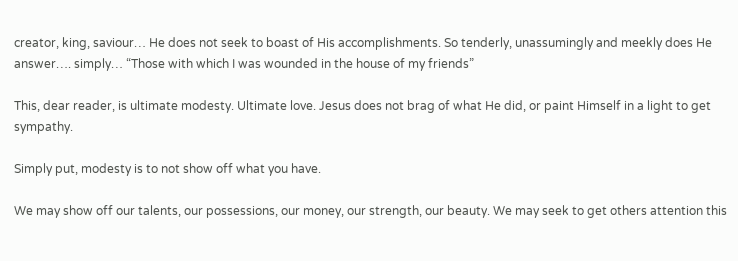creator, king, saviour… He does not seek to boast of His accomplishments. So tenderly, unassumingly and meekly does He answer…. simply… “Those with which I was wounded in the house of my friends”

This, dear reader, is ultimate modesty. Ultimate love. Jesus does not brag of what He did, or paint Himself in a light to get sympathy.

Simply put, modesty is to not show off what you have.

We may show off our talents, our possessions, our money, our strength, our beauty. We may seek to get others attention this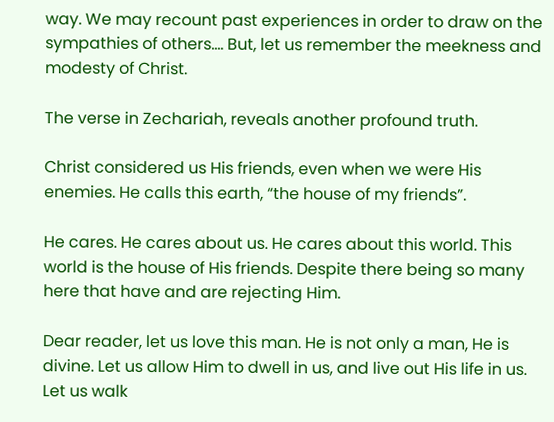way. We may recount past experiences in order to draw on the sympathies of others…. But, let us remember the meekness and modesty of Christ.

The verse in Zechariah, reveals another profound truth.

Christ considered us His friends, even when we were His enemies. He calls this earth, “the house of my friends”.

He cares. He cares about us. He cares about this world. This world is the house of His friends. Despite there being so many here that have and are rejecting Him.

Dear reader, let us love this man. He is not only a man, He is divine. Let us allow Him to dwell in us, and live out His life in us. Let us walk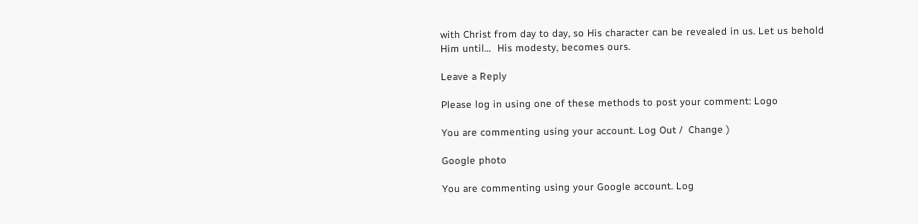with Christ from day to day, so His character can be revealed in us. Let us behold Him until…  His modesty, becomes ours.

Leave a Reply

Please log in using one of these methods to post your comment: Logo

You are commenting using your account. Log Out /  Change )

Google photo

You are commenting using your Google account. Log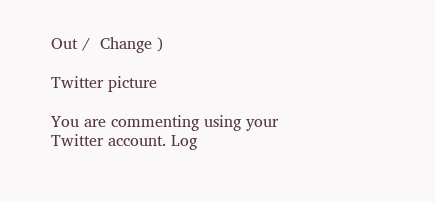Out /  Change )

Twitter picture

You are commenting using your Twitter account. Log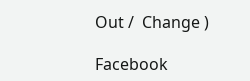Out /  Change )

Facebook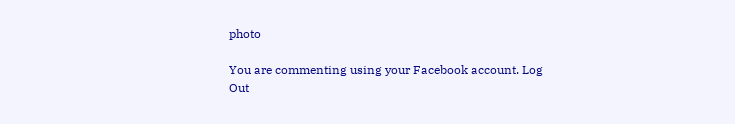photo

You are commenting using your Facebook account. Log Out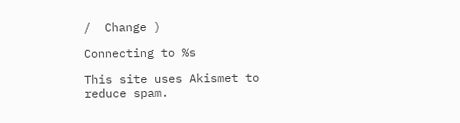/  Change )

Connecting to %s

This site uses Akismet to reduce spam.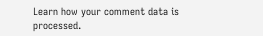Learn how your comment data is processed.